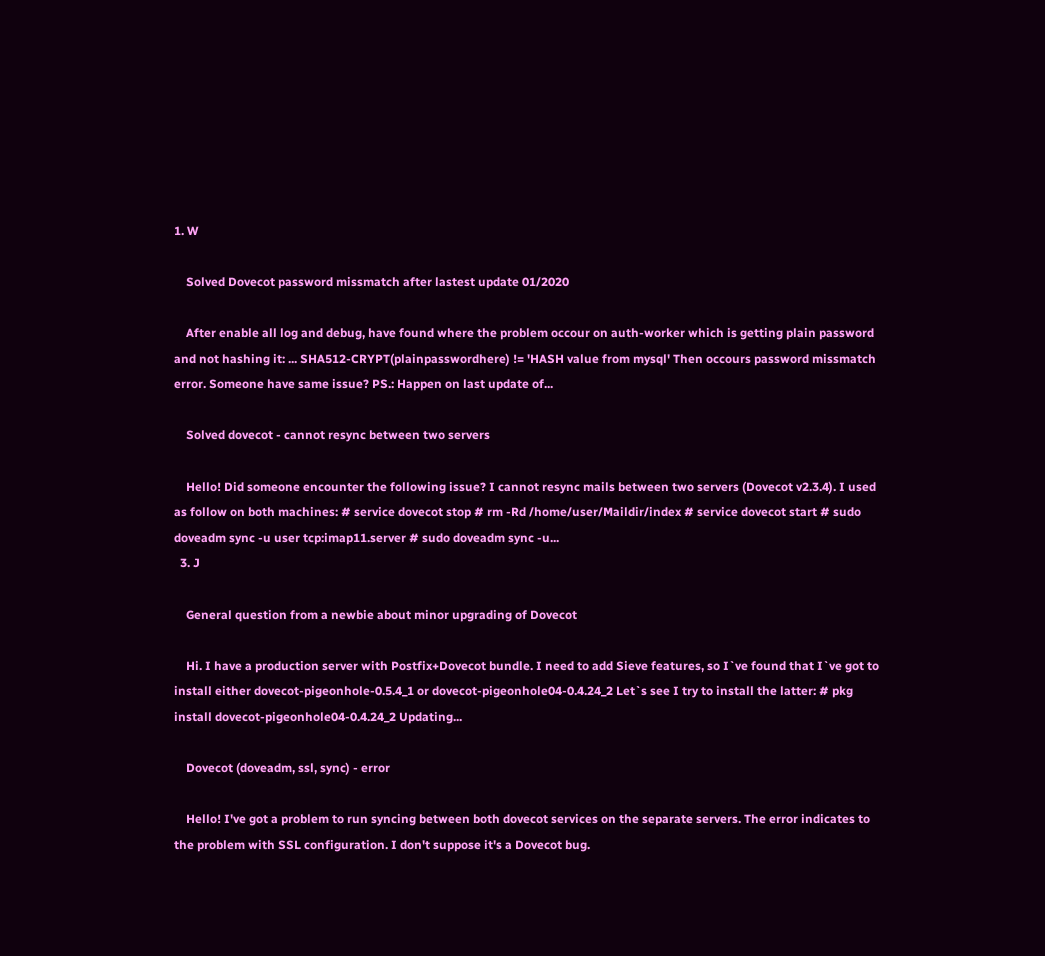1. W

    Solved Dovecot password missmatch after lastest update 01/2020

    After enable all log and debug, have found where the problem occour on auth-worker which is getting plain password and not hashing it: ... SHA512-CRYPT(plainpasswordhere) != 'HASH value from mysql' Then occours password missmatch error. Someone have same issue? PS.: Happen on last update of...

    Solved dovecot - cannot resync between two servers

    Hello! Did someone encounter the following issue? I cannot resync mails between two servers (Dovecot v2.3.4). I used as follow on both machines: # service dovecot stop # rm -Rd /home/user/Maildir/index # service dovecot start # sudo doveadm sync -u user tcp:imap11.server # sudo doveadm sync -u...
  3. J

    General question from a newbie about minor upgrading of Dovecot

    Hi. I have a production server with Postfix+Dovecot bundle. I need to add Sieve features, so I`ve found that I`ve got to install either dovecot-pigeonhole-0.5.4_1 or dovecot-pigeonhole04-0.4.24_2 Let`s see I try to install the latter: # pkg install dovecot-pigeonhole04-0.4.24_2 Updating...

    Dovecot (doveadm, ssl, sync) - error

    Hello! I've got a problem to run syncing between both dovecot services on the separate servers. The error indicates to the problem with SSL configuration. I don't suppose it's a Dovecot bug.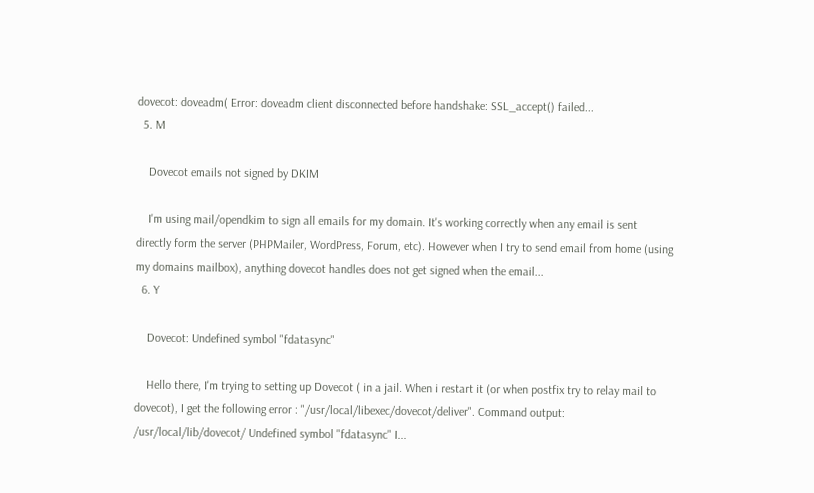dovecot: doveadm( Error: doveadm client disconnected before handshake: SSL_accept() failed...
  5. M

    Dovecot emails not signed by DKIM

    I'm using mail/opendkim to sign all emails for my domain. It's working correctly when any email is sent directly form the server (PHPMailer, WordPress, Forum, etc). However when I try to send email from home (using my domains mailbox), anything dovecot handles does not get signed when the email...
  6. Y

    Dovecot: Undefined symbol "fdatasync"

    Hello there, I'm trying to setting up Dovecot ( in a jail. When i restart it (or when postfix try to relay mail to dovecot), I get the following error : "/usr/local/libexec/dovecot/deliver". Command output: /usr/local/lib/dovecot/ Undefined symbol "fdatasync" I...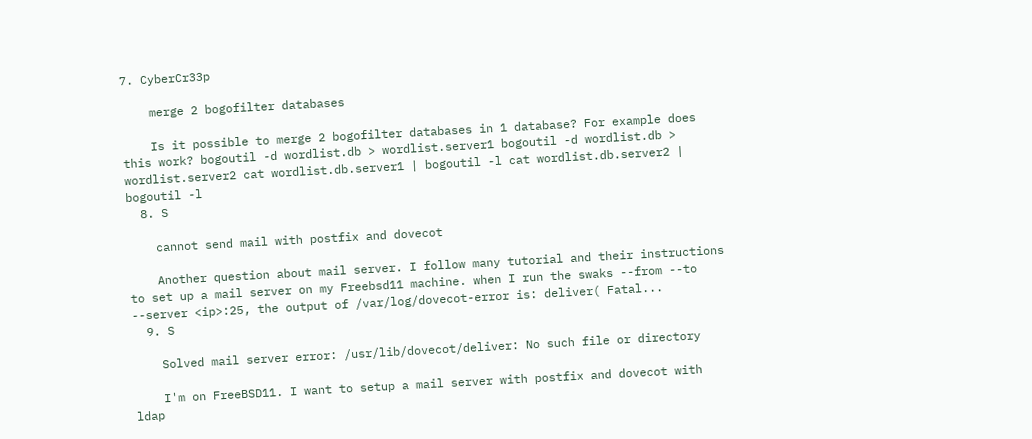7. CyberCr33p

    merge 2 bogofilter databases

    Is it possible to merge 2 bogofilter databases in 1 database? For example does this work? bogoutil -d wordlist.db > wordlist.server1 bogoutil -d wordlist.db > wordlist.server2 cat wordlist.db.server1 | bogoutil -l cat wordlist.db.server2 | bogoutil -l
  8. S

    cannot send mail with postfix and dovecot

    Another question about mail server. I follow many tutorial and their instructions to set up a mail server on my Freebsd11 machine. when I run the swaks --from --to --server <ip>:25, the output of /var/log/dovecot-error is: deliver( Fatal...
  9. S

    Solved mail server error: /usr/lib/dovecot/deliver: No such file or directory

    I'm on FreeBSD11. I want to setup a mail server with postfix and dovecot with ldap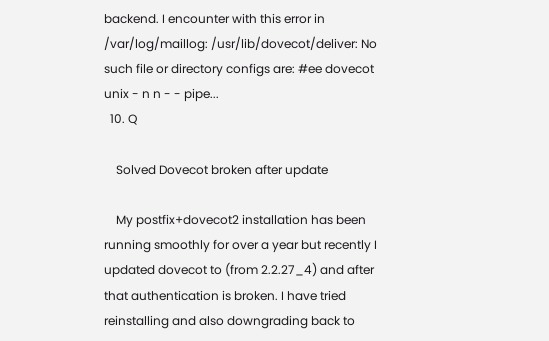backend. I encounter with this error in /var/log/maillog: /usr/lib/dovecot/deliver: No such file or directory configs are: #ee dovecot unix - n n - - pipe...
  10. Q

    Solved Dovecot broken after update

    My postfix+dovecot2 installation has been running smoothly for over a year but recently I updated dovecot to (from 2.2.27_4) and after that authentication is broken. I have tried reinstalling and also downgrading back to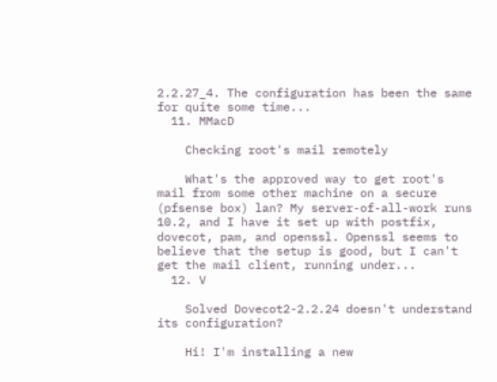2.2.27_4. The configuration has been the same for quite some time...
  11. MMacD

    Checking root's mail remotely

    What's the approved way to get root's mail from some other machine on a secure (pfsense box) lan? My server-of-all-work runs 10.2, and I have it set up with postfix, dovecot, pam, and openssl. Openssl seems to believe that the setup is good, but I can't get the mail client, running under...
  12. V

    Solved Dovecot2-2.2.24 doesn't understand its configuration?

    Hi! I'm installing a new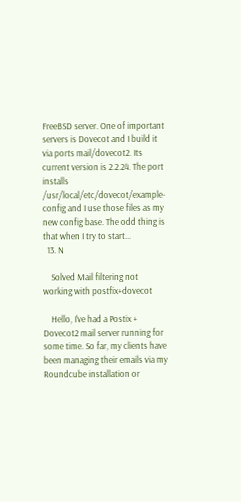FreeBSD server. One of important servers is Dovecot and I build it via ports mail/dovecot2. Its current version is 2.2.24. The port installs /usr/local/etc/dovecot/example-config and I use those files as my new config base. The odd thing is that when I try to start...
  13. N

    Solved Mail filtering not working with postfix+dovecot

    Hello, I've had a Postix + Dovecot2 mail server running for some time. So far, my clients have been managing their emails via my Roundcube installation or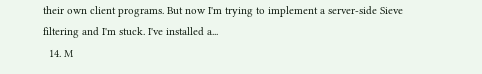their own client programs. But now I'm trying to implement a server-side Sieve filtering and I'm stuck. I've installed a...
  14. M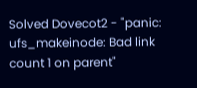Solved Dovecot2 - "panic: ufs_makeinode: Bad link count 1 on parent"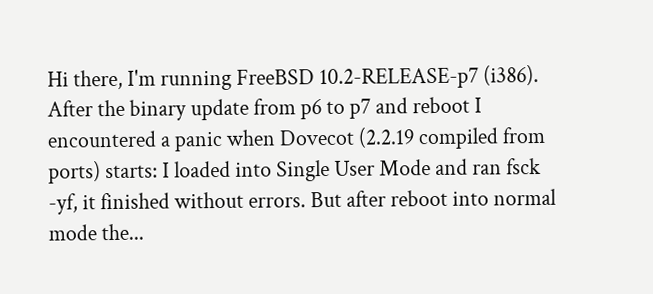Hi there, I'm running FreeBSD 10.2-RELEASE-p7 (i386). After the binary update from p6 to p7 and reboot I encountered a panic when Dovecot (2.2.19 compiled from ports) starts: I loaded into Single User Mode and ran fsck -yf, it finished without errors. But after reboot into normal mode the...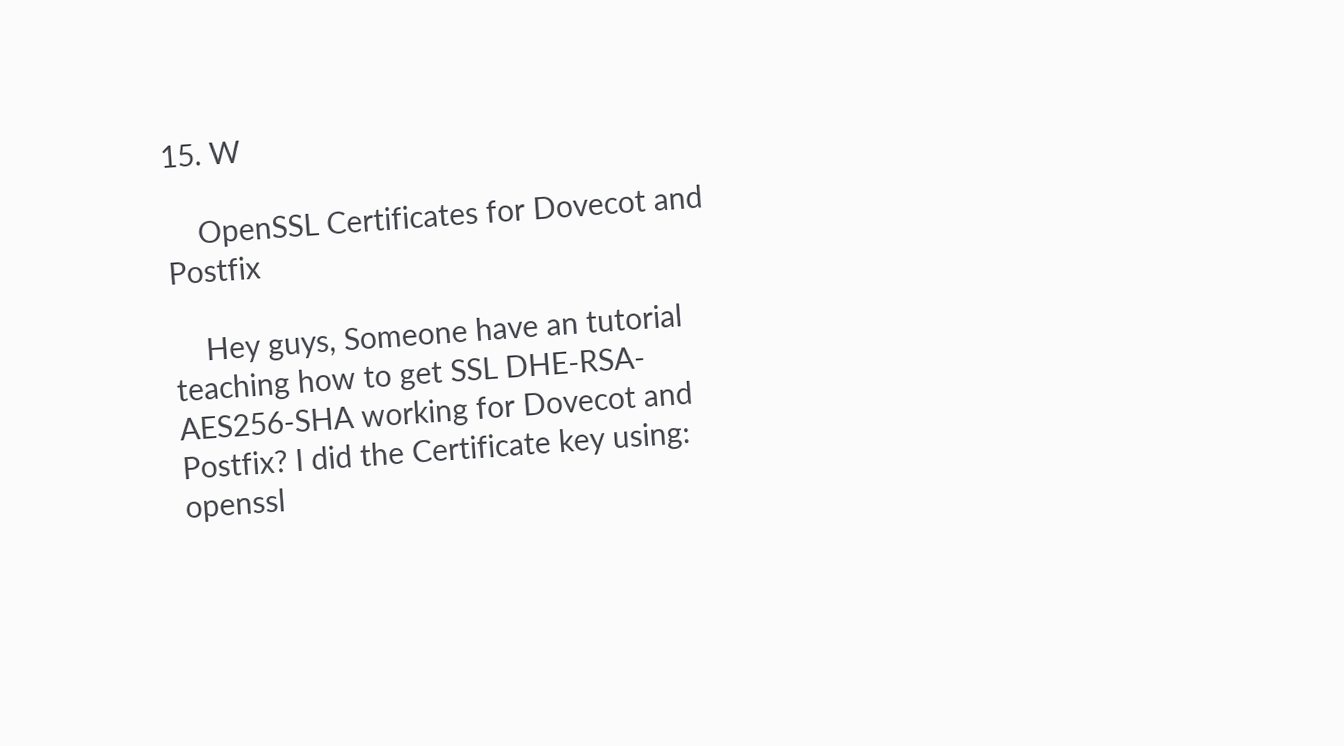15. W

    OpenSSL Certificates for Dovecot and Postfix

    Hey guys, Someone have an tutorial teaching how to get SSL DHE-RSA-AES256-SHA working for Dovecot and Postfix? I did the Certificate key using: openssl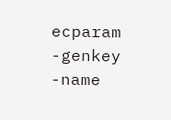ecparam -genkey -name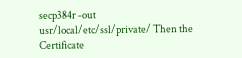secp384r -out usr/local/etc/ssl/private/ Then the Certificate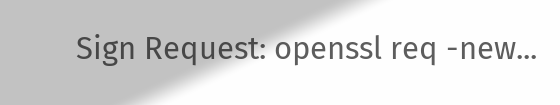Sign Request: openssl req -new...